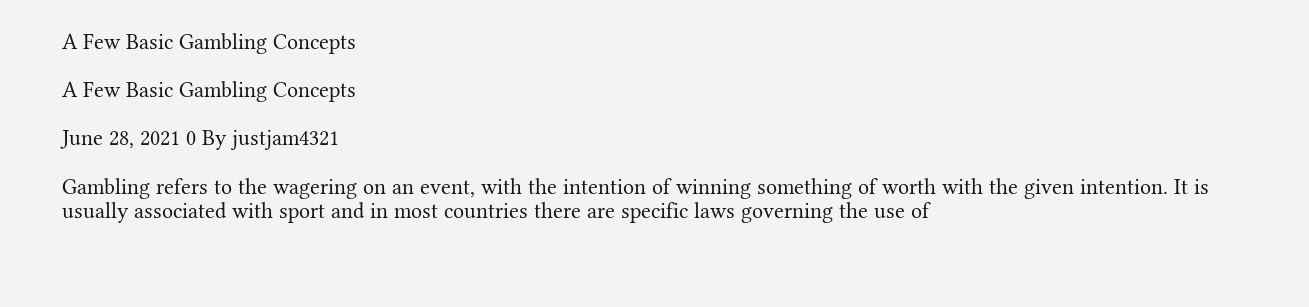A Few Basic Gambling Concepts

A Few Basic Gambling Concepts

June 28, 2021 0 By justjam4321

Gambling refers to the wagering on an event, with the intention of winning something of worth with the given intention. It is usually associated with sport and in most countries there are specific laws governing the use of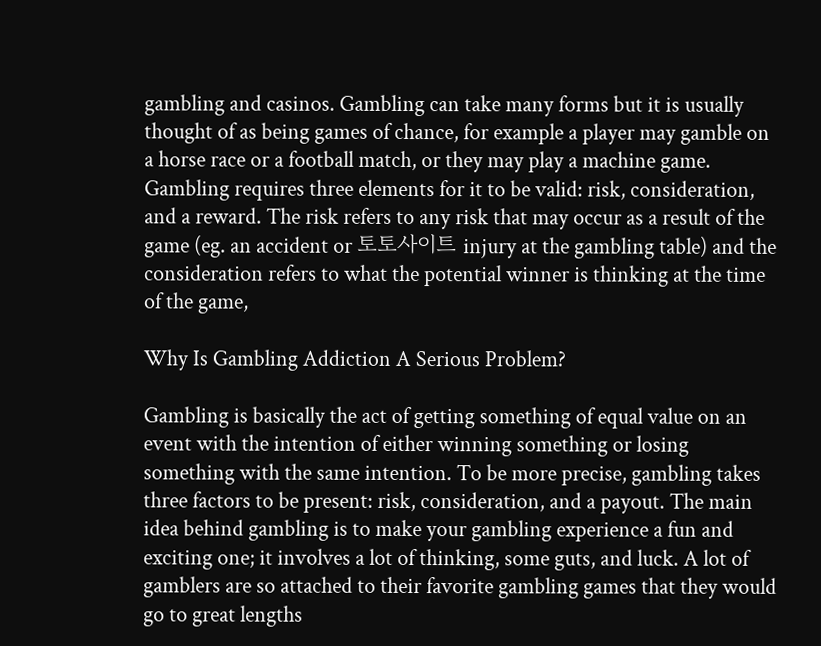gambling and casinos. Gambling can take many forms but it is usually thought of as being games of chance, for example a player may gamble on a horse race or a football match, or they may play a machine game. Gambling requires three elements for it to be valid: risk, consideration, and a reward. The risk refers to any risk that may occur as a result of the game (eg. an accident or 토토사이트 injury at the gambling table) and the consideration refers to what the potential winner is thinking at the time of the game,

Why Is Gambling Addiction A Serious Problem?

Gambling is basically the act of getting something of equal value on an event with the intention of either winning something or losing something with the same intention. To be more precise, gambling takes three factors to be present: risk, consideration, and a payout. The main idea behind gambling is to make your gambling experience a fun and exciting one; it involves a lot of thinking, some guts, and luck. A lot of gamblers are so attached to their favorite gambling games that they would go to great lengths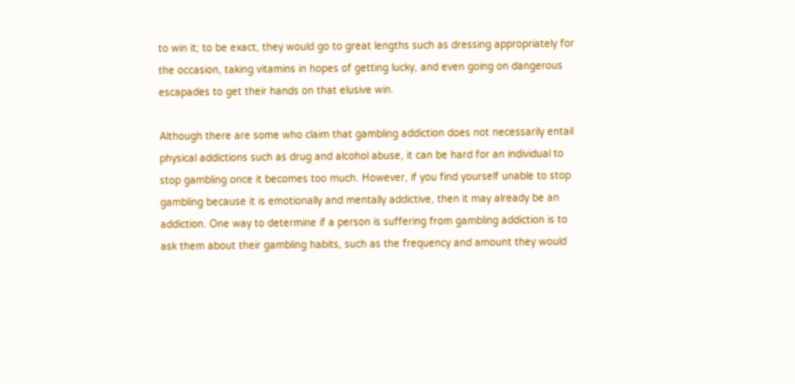to win it; to be exact, they would go to great lengths such as dressing appropriately for the occasion, taking vitamins in hopes of getting lucky, and even going on dangerous escapades to get their hands on that elusive win.

Although there are some who claim that gambling addiction does not necessarily entail physical addictions such as drug and alcohol abuse, it can be hard for an individual to stop gambling once it becomes too much. However, if you find yourself unable to stop gambling because it is emotionally and mentally addictive, then it may already be an addiction. One way to determine if a person is suffering from gambling addiction is to ask them about their gambling habits, such as the frequency and amount they would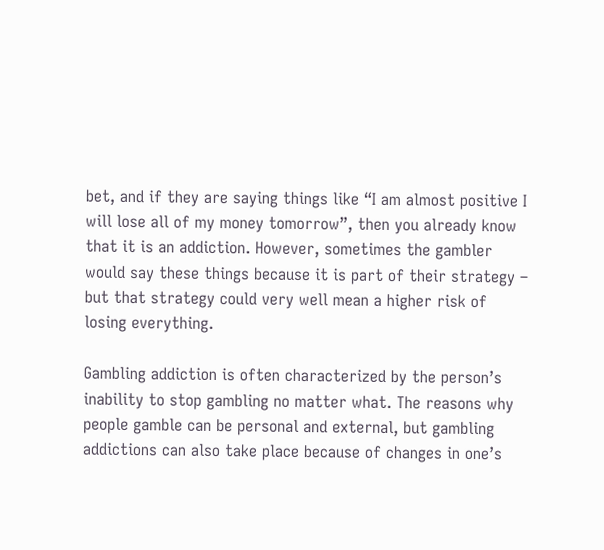bet, and if they are saying things like “I am almost positive I will lose all of my money tomorrow”, then you already know that it is an addiction. However, sometimes the gambler would say these things because it is part of their strategy – but that strategy could very well mean a higher risk of losing everything.

Gambling addiction is often characterized by the person’s inability to stop gambling no matter what. The reasons why people gamble can be personal and external, but gambling addictions can also take place because of changes in one’s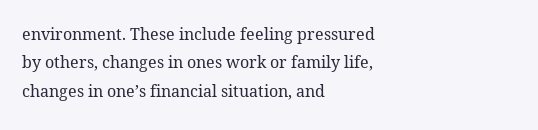environment. These include feeling pressured by others, changes in ones work or family life, changes in one’s financial situation, and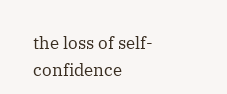the loss of self-confidence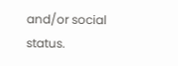and/or social status.